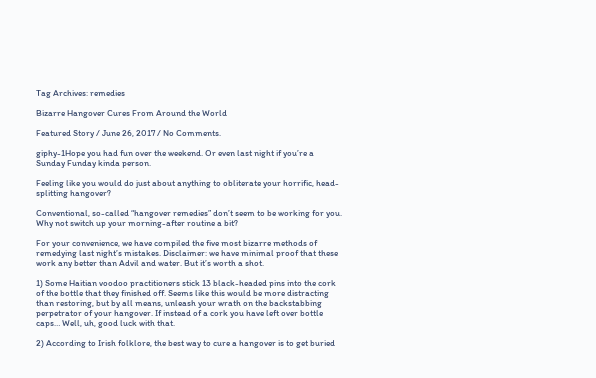Tag Archives: remedies

Bizarre Hangover Cures From Around the World

Featured Story / June 26, 2017 / No Comments.

giphy-1Hope you had fun over the weekend. Or even last night if you’re a Sunday Funday kinda person.

Feeling like you would do just about anything to obliterate your horrific, head-splitting hangover?

Conventional, so-called “hangover remedies” don’t seem to be working for you. Why not switch up your morning-after routine a bit?

For your convenience, we have compiled the five most bizarre methods of remedying last night’s mistakes. Disclaimer: we have minimal proof that these work any better than Advil and water. But it’s worth a shot.

1) Some Haitian voodoo practitioners stick 13 black-headed pins into the cork of the bottle that they finished off. Seems like this would be more distracting than restoring, but by all means, unleash your wrath on the backstabbing perpetrator of your hangover. If instead of a cork you have left over bottle caps… Well, uh, good luck with that.

2) According to Irish folklore, the best way to cure a hangover is to get buried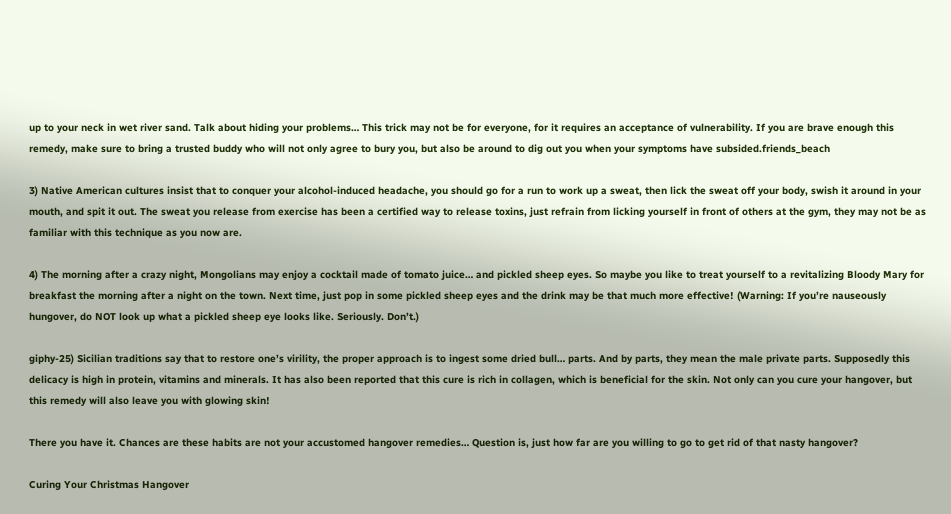up to your neck in wet river sand. Talk about hiding your problems… This trick may not be for everyone, for it requires an acceptance of vulnerability. If you are brave enough this remedy, make sure to bring a trusted buddy who will not only agree to bury you, but also be around to dig out you when your symptoms have subsided.friends_beach

3) Native American cultures insist that to conquer your alcohol-induced headache, you should go for a run to work up a sweat, then lick the sweat off your body, swish it around in your mouth, and spit it out. The sweat you release from exercise has been a certified way to release toxins, just refrain from licking yourself in front of others at the gym, they may not be as familiar with this technique as you now are.

4) The morning after a crazy night, Mongolians may enjoy a cocktail made of tomato juice… and pickled sheep eyes. So maybe you like to treat yourself to a revitalizing Bloody Mary for breakfast the morning after a night on the town. Next time, just pop in some pickled sheep eyes and the drink may be that much more effective! (Warning: If you’re nauseously hungover, do NOT look up what a pickled sheep eye looks like. Seriously. Don’t.)

giphy-25) Sicilian traditions say that to restore one’s virility, the proper approach is to ingest some dried bull… parts. And by parts, they mean the male private parts. Supposedly this delicacy is high in protein, vitamins and minerals. It has also been reported that this cure is rich in collagen, which is beneficial for the skin. Not only can you cure your hangover, but this remedy will also leave you with glowing skin!

There you have it. Chances are these habits are not your accustomed hangover remedies… Question is, just how far are you willing to go to get rid of that nasty hangover?

Curing Your Christmas Hangover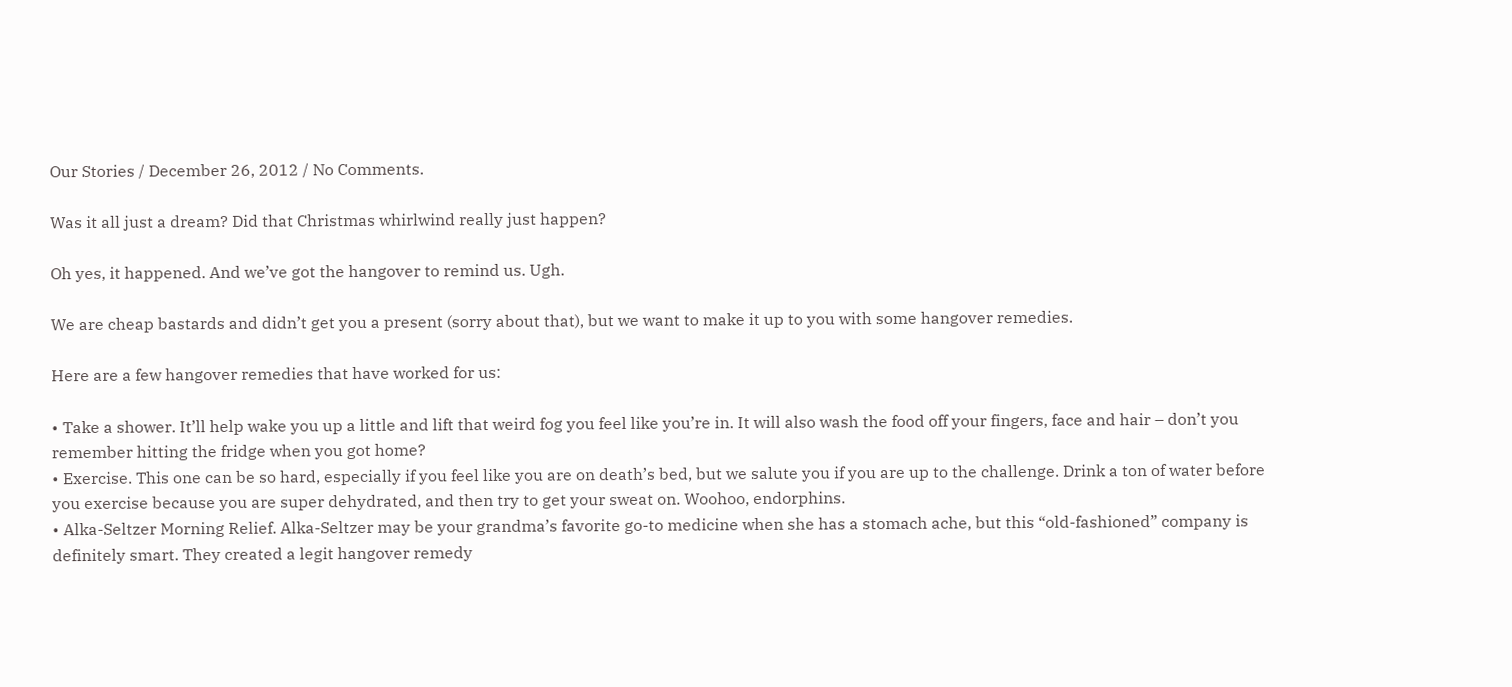Our Stories / December 26, 2012 / No Comments.

Was it all just a dream? Did that Christmas whirlwind really just happen?

Oh yes, it happened. And we’ve got the hangover to remind us. Ugh.

We are cheap bastards and didn’t get you a present (sorry about that), but we want to make it up to you with some hangover remedies.

Here are a few hangover remedies that have worked for us:

• Take a shower. It’ll help wake you up a little and lift that weird fog you feel like you’re in. It will also wash the food off your fingers, face and hair – don’t you remember hitting the fridge when you got home?
• Exercise. This one can be so hard, especially if you feel like you are on death’s bed, but we salute you if you are up to the challenge. Drink a ton of water before you exercise because you are super dehydrated, and then try to get your sweat on. Woohoo, endorphins.
• Alka-Seltzer Morning Relief. Alka-Seltzer may be your grandma’s favorite go-to medicine when she has a stomach ache, but this “old-fashioned” company is definitely smart. They created a legit hangover remedy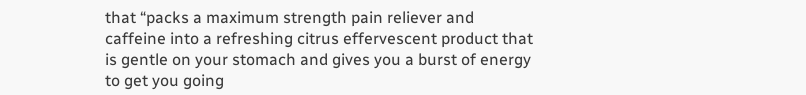that “packs a maximum strength pain reliever and caffeine into a refreshing citrus effervescent product that is gentle on your stomach and gives you a burst of energy to get you going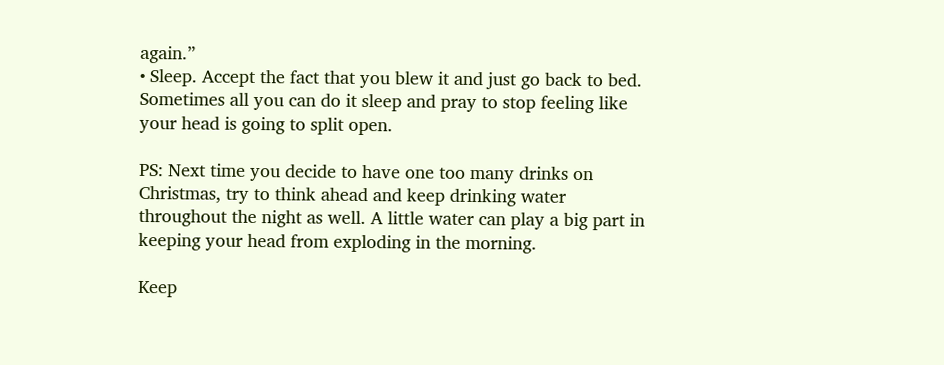again.”
• Sleep. Accept the fact that you blew it and just go back to bed. Sometimes all you can do it sleep and pray to stop feeling like your head is going to split open.

PS: Next time you decide to have one too many drinks on Christmas, try to think ahead and keep drinking water throughout the night as well. A little water can play a big part in keeping your head from exploding in the morning.

Keep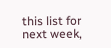this list for next week,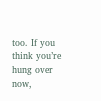too. If you think you’re hung over now,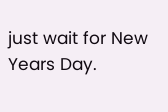just wait for New Years Day.